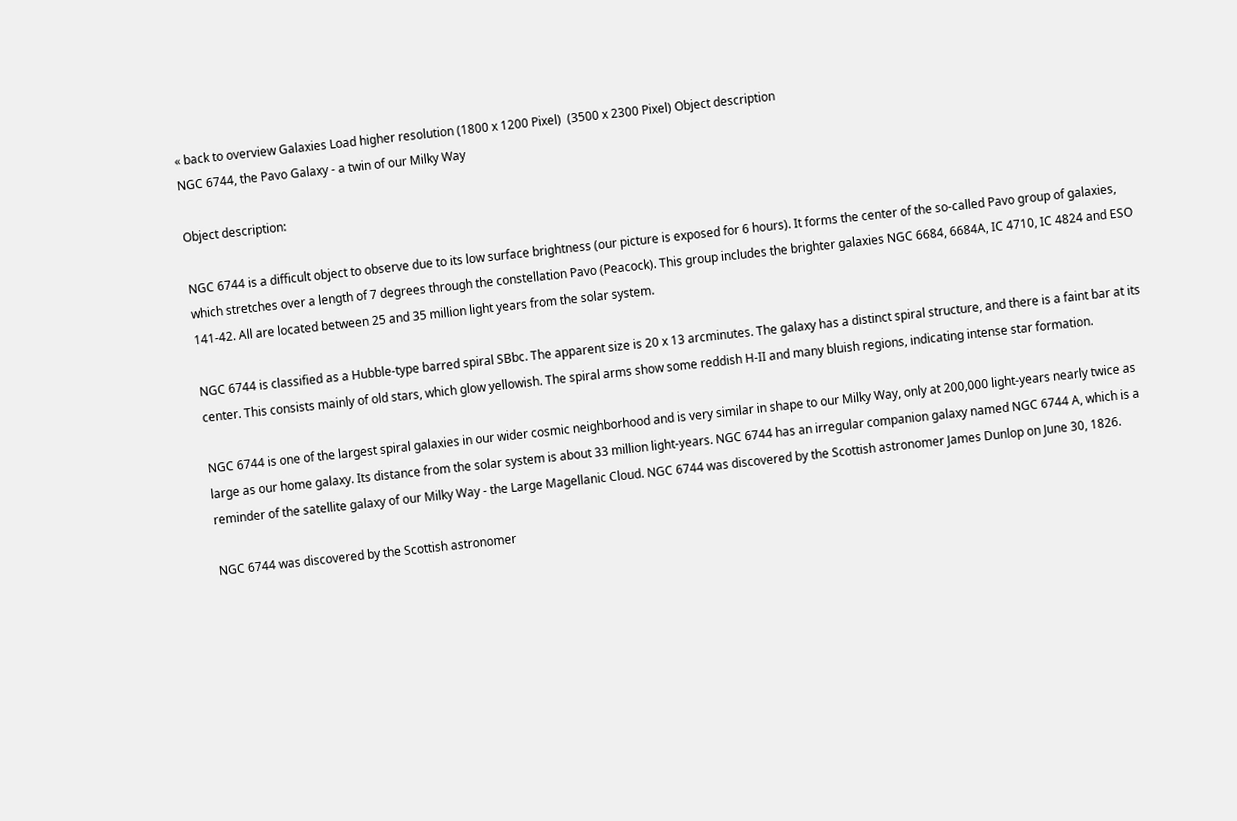« back to overview Galaxies Load higher resolution (1800 x 1200 Pixel)  (3500 x 2300 Pixel) Object description
NGC 6744, the Pavo Galaxy - a twin of our Milky Way

Object description:

NGC 6744 is a difficult object to observe due to its low surface brightness (our picture is exposed for 6 hours). It forms the center of the so-called Pavo group of galaxies, which stretches over a length of 7 degrees through the constellation Pavo (Peacock). This group includes the brighter galaxies NGC 6684, 6684A, IC 4710, IC 4824 and ESO 141-42. All are located between 25 and 35 million light years from the solar system.

NGC 6744 is classified as a Hubble-type barred spiral SBbc. The apparent size is 20 x 13 arcminutes. The galaxy has a distinct spiral structure, and there is a faint bar at its center. This consists mainly of old stars, which glow yellowish. The spiral arms show some reddish H-II and many bluish regions, indicating intense star formation.

NGC 6744 is one of the largest spiral galaxies in our wider cosmic neighborhood and is very similar in shape to our Milky Way, only at 200,000 light-years nearly twice as large as our home galaxy. Its distance from the solar system is about 33 million light-years. NGC 6744 has an irregular companion galaxy named NGC 6744 A, which is a reminder of the satellite galaxy of our Milky Way - the Large Magellanic Cloud. NGC 6744 was discovered by the Scottish astronomer James Dunlop on June 30, 1826.

NGC 6744 was discovered by the Scottish astronomer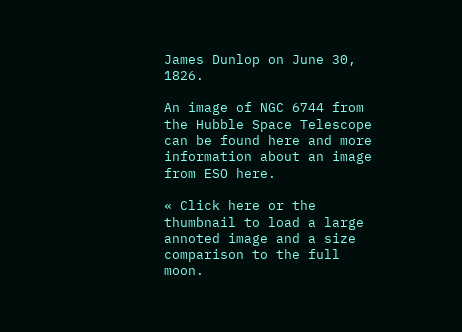James Dunlop on June 30, 1826.

An image of NGC 6744 from the Hubble Space Telescope can be found here and more information about an image from ESO here.

« Click here or the thumbnail to load a large annoted image and a size comparison to the full moon.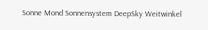Sonne Mond Sonnensystem DeepSky Weitwinkel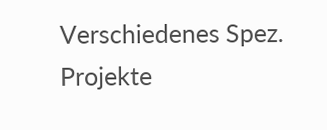Verschiedenes Spez. Projekte